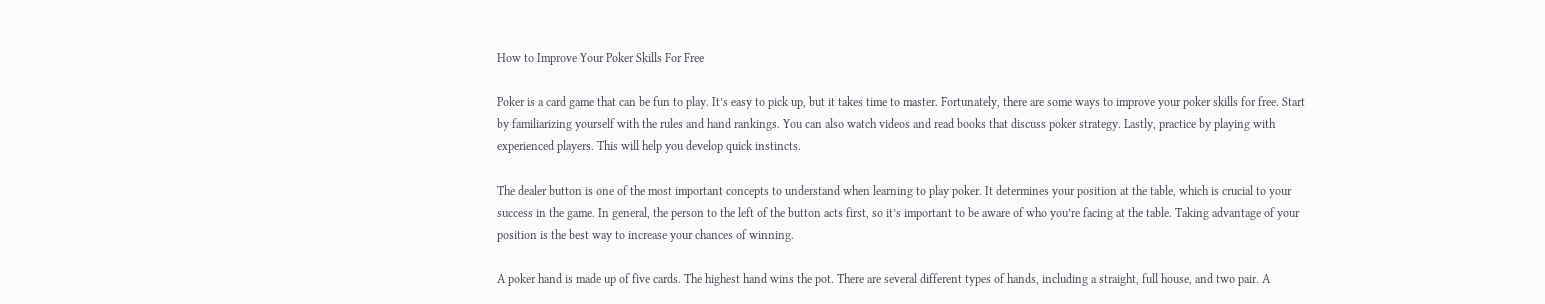How to Improve Your Poker Skills For Free

Poker is a card game that can be fun to play. It’s easy to pick up, but it takes time to master. Fortunately, there are some ways to improve your poker skills for free. Start by familiarizing yourself with the rules and hand rankings. You can also watch videos and read books that discuss poker strategy. Lastly, practice by playing with experienced players. This will help you develop quick instincts.

The dealer button is one of the most important concepts to understand when learning to play poker. It determines your position at the table, which is crucial to your success in the game. In general, the person to the left of the button acts first, so it’s important to be aware of who you’re facing at the table. Taking advantage of your position is the best way to increase your chances of winning.

A poker hand is made up of five cards. The highest hand wins the pot. There are several different types of hands, including a straight, full house, and two pair. A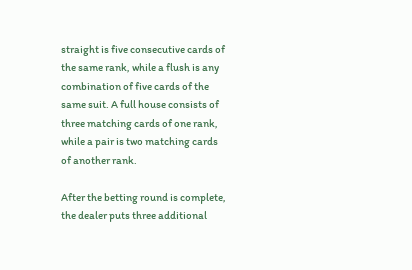straight is five consecutive cards of the same rank, while a flush is any combination of five cards of the same suit. A full house consists of three matching cards of one rank, while a pair is two matching cards of another rank.

After the betting round is complete, the dealer puts three additional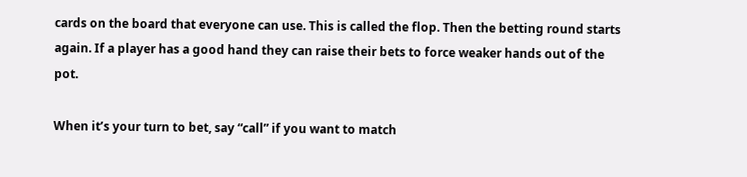cards on the board that everyone can use. This is called the flop. Then the betting round starts again. If a player has a good hand they can raise their bets to force weaker hands out of the pot.

When it’s your turn to bet, say “call” if you want to match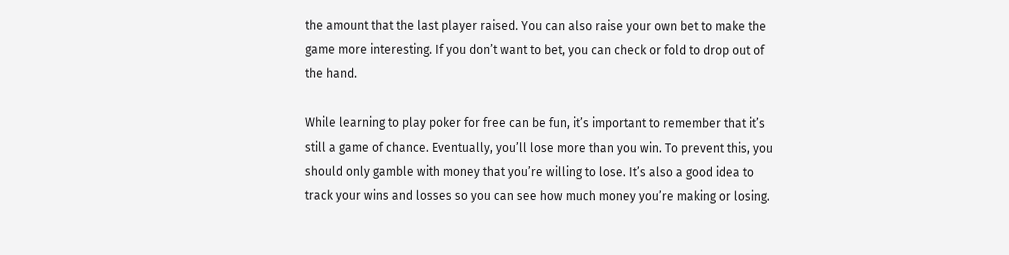the amount that the last player raised. You can also raise your own bet to make the game more interesting. If you don’t want to bet, you can check or fold to drop out of the hand.

While learning to play poker for free can be fun, it’s important to remember that it’s still a game of chance. Eventually, you’ll lose more than you win. To prevent this, you should only gamble with money that you’re willing to lose. It’s also a good idea to track your wins and losses so you can see how much money you’re making or losing.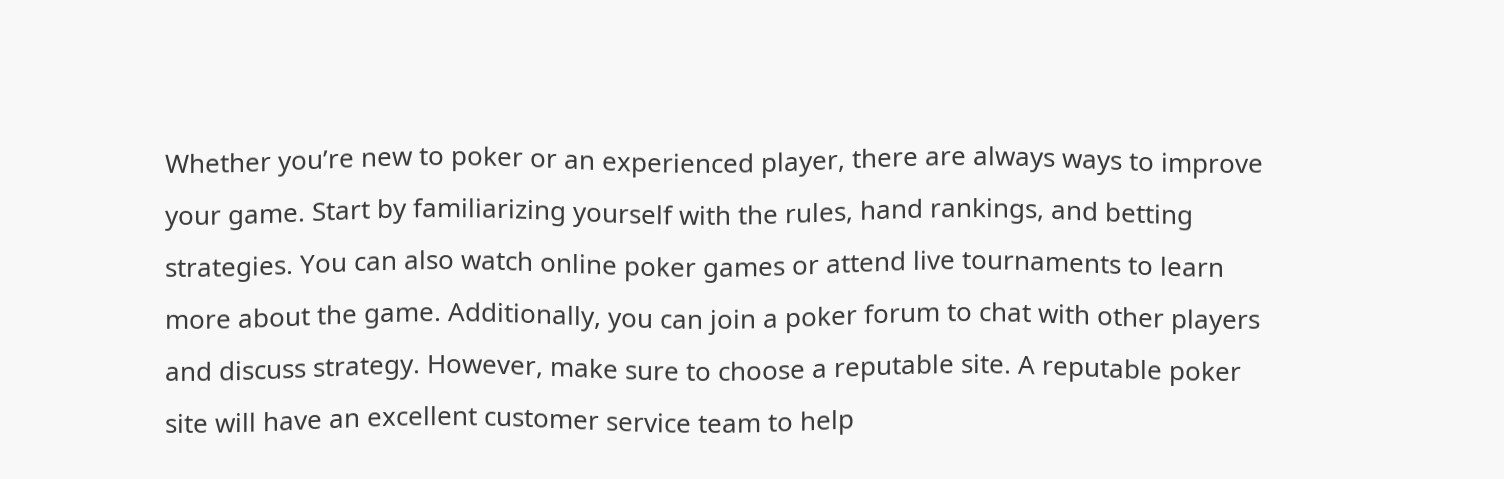Whether you’re new to poker or an experienced player, there are always ways to improve your game. Start by familiarizing yourself with the rules, hand rankings, and betting strategies. You can also watch online poker games or attend live tournaments to learn more about the game. Additionally, you can join a poker forum to chat with other players and discuss strategy. However, make sure to choose a reputable site. A reputable poker site will have an excellent customer service team to help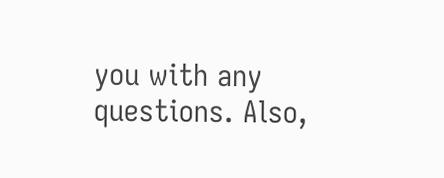you with any questions. Also,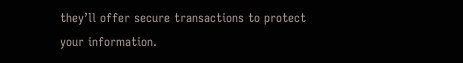they’ll offer secure transactions to protect your information.